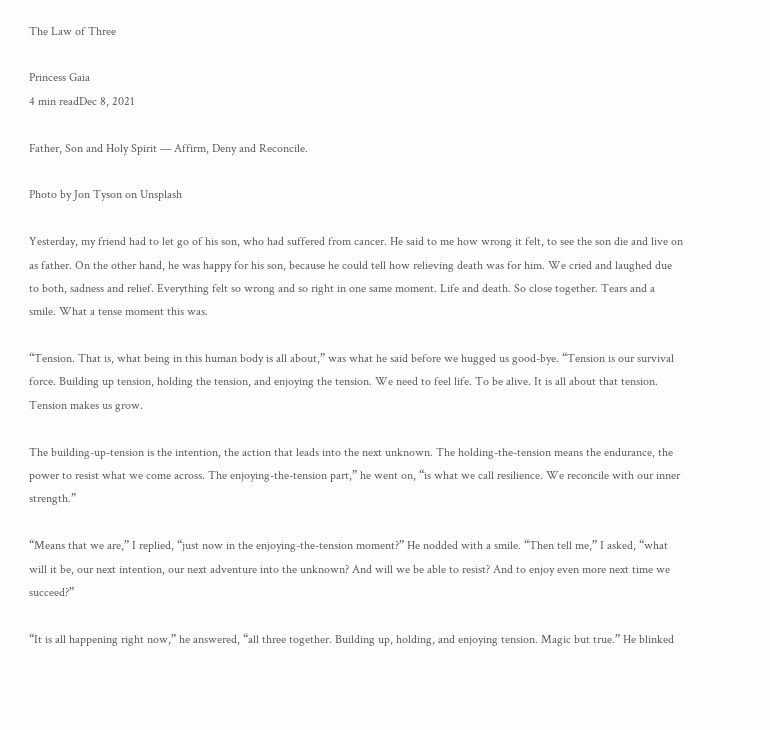The Law of Three

Princess Gaia
4 min readDec 8, 2021

Father, Son and Holy Spirit — Affirm, Deny and Reconcile.

Photo by Jon Tyson on Unsplash

Yesterday, my friend had to let go of his son, who had suffered from cancer. He said to me how wrong it felt, to see the son die and live on as father. On the other hand, he was happy for his son, because he could tell how relieving death was for him. We cried and laughed due to both, sadness and relief. Everything felt so wrong and so right in one same moment. Life and death. So close together. Tears and a smile. What a tense moment this was.

“Tension. That is, what being in this human body is all about,” was what he said before we hugged us good-bye. “Tension is our survival force. Building up tension, holding the tension, and enjoying the tension. We need to feel life. To be alive. It is all about that tension. Tension makes us grow.

The building-up-tension is the intention, the action that leads into the next unknown. The holding-the-tension means the endurance, the power to resist what we come across. The enjoying-the-tension part,” he went on, “is what we call resilience. We reconcile with our inner strength.”

“Means that we are,” I replied, “just now in the enjoying-the-tension moment?” He nodded with a smile. “Then tell me,” I asked, “what will it be, our next intention, our next adventure into the unknown? And will we be able to resist? And to enjoy even more next time we succeed?”

“It is all happening right now,” he answered, “all three together. Building up, holding, and enjoying tension. Magic but true.” He blinked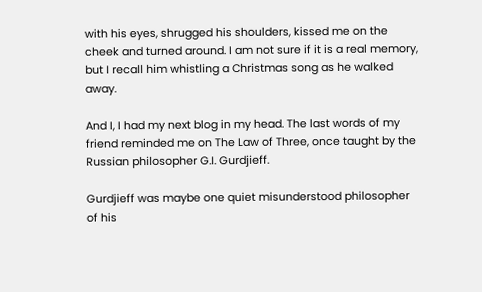with his eyes, shrugged his shoulders, kissed me on the cheek and turned around. I am not sure if it is a real memory, but I recall him whistling a Christmas song as he walked away.

And I, I had my next blog in my head. The last words of my friend reminded me on The Law of Three, once taught by the Russian philosopher G.I. Gurdjieff.

Gurdjieff was maybe one quiet misunderstood philosopher of his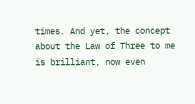times. And yet, the concept about the Law of Three to me is brilliant, now even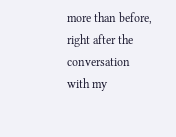more than before, right after the conversation with my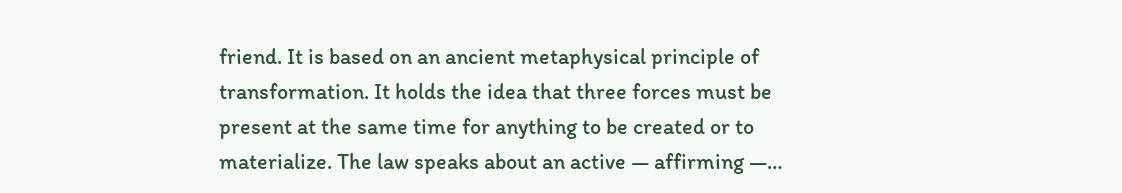friend. It is based on an ancient metaphysical principle of transformation. It holds the idea that three forces must be present at the same time for anything to be created or to materialize. The law speaks about an active — affirming —…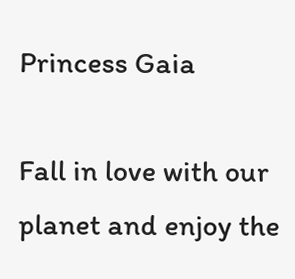Princess Gaia

Fall in love with our planet and enjoy the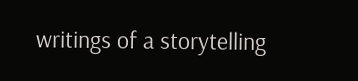writings of a storytelling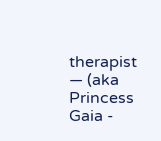therapist — (aka Princess Gaia -